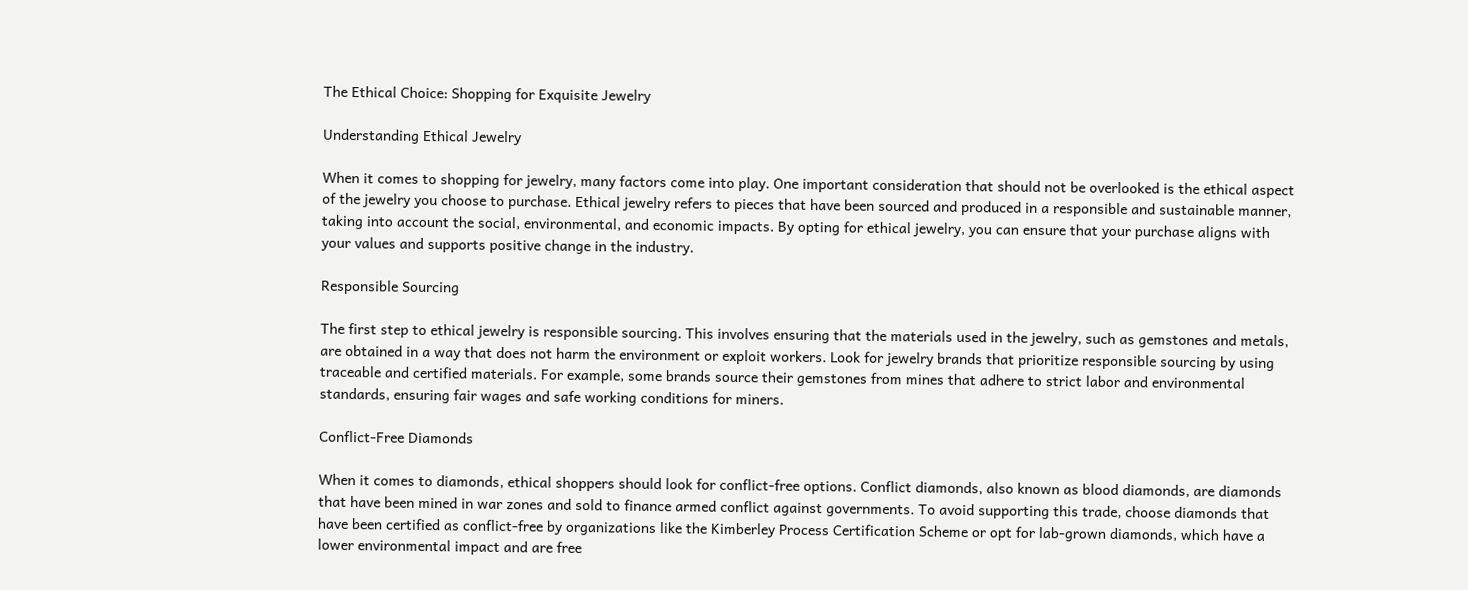The Ethical Choice: Shopping for Exquisite Jewelry

Understanding Ethical Jewelry

When it comes to shopping for jewelry, many factors come into play. One important consideration that should not be overlooked is the ethical aspect of the jewelry you choose to purchase. Ethical jewelry refers to pieces that have been sourced and produced in a responsible and sustainable manner, taking into account the social, environmental, and economic impacts. By opting for ethical jewelry, you can ensure that your purchase aligns with your values and supports positive change in the industry.

Responsible Sourcing

The first step to ethical jewelry is responsible sourcing. This involves ensuring that the materials used in the jewelry, such as gemstones and metals, are obtained in a way that does not harm the environment or exploit workers. Look for jewelry brands that prioritize responsible sourcing by using traceable and certified materials. For example, some brands source their gemstones from mines that adhere to strict labor and environmental standards, ensuring fair wages and safe working conditions for miners.

Conflict-Free Diamonds

When it comes to diamonds, ethical shoppers should look for conflict-free options. Conflict diamonds, also known as blood diamonds, are diamonds that have been mined in war zones and sold to finance armed conflict against governments. To avoid supporting this trade, choose diamonds that have been certified as conflict-free by organizations like the Kimberley Process Certification Scheme or opt for lab-grown diamonds, which have a lower environmental impact and are free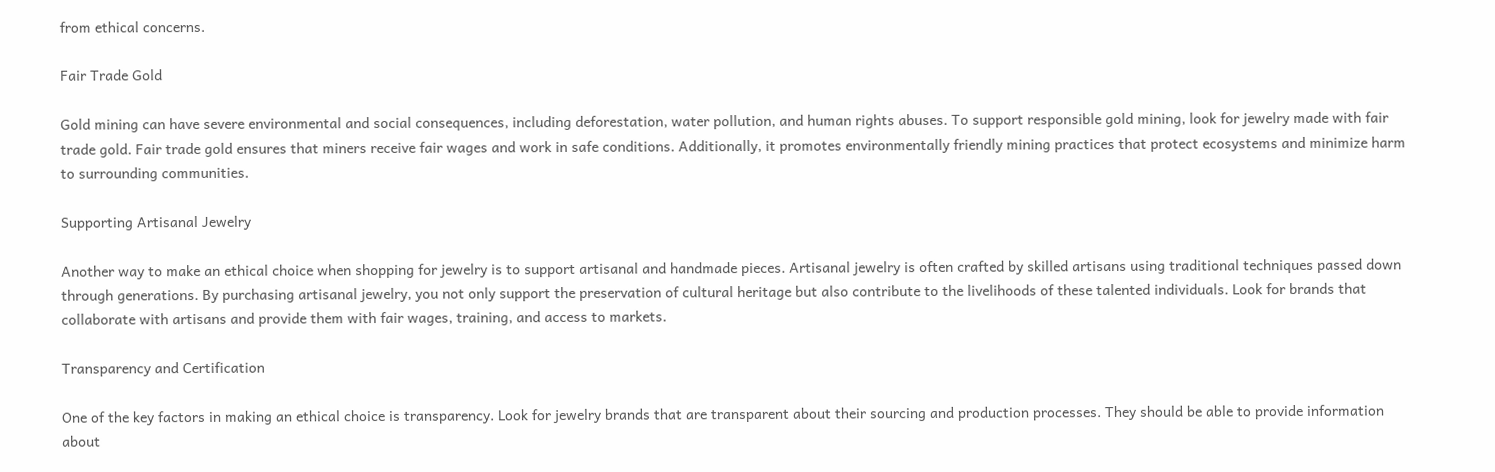from ethical concerns.

Fair Trade Gold

Gold mining can have severe environmental and social consequences, including deforestation, water pollution, and human rights abuses. To support responsible gold mining, look for jewelry made with fair trade gold. Fair trade gold ensures that miners receive fair wages and work in safe conditions. Additionally, it promotes environmentally friendly mining practices that protect ecosystems and minimize harm to surrounding communities.

Supporting Artisanal Jewelry

Another way to make an ethical choice when shopping for jewelry is to support artisanal and handmade pieces. Artisanal jewelry is often crafted by skilled artisans using traditional techniques passed down through generations. By purchasing artisanal jewelry, you not only support the preservation of cultural heritage but also contribute to the livelihoods of these talented individuals. Look for brands that collaborate with artisans and provide them with fair wages, training, and access to markets.

Transparency and Certification

One of the key factors in making an ethical choice is transparency. Look for jewelry brands that are transparent about their sourcing and production processes. They should be able to provide information about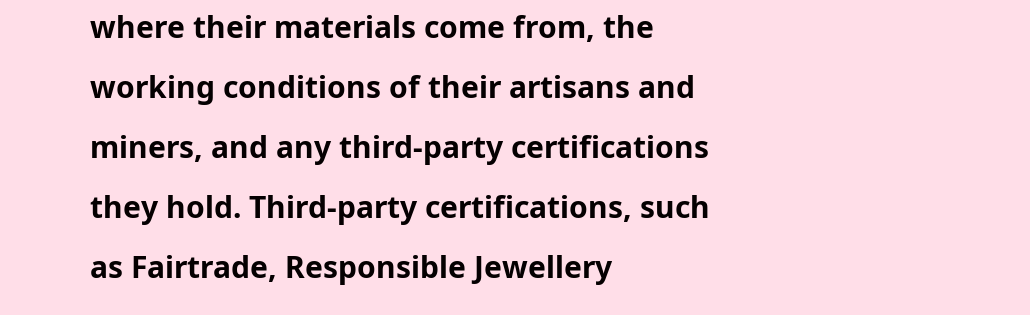where their materials come from, the working conditions of their artisans and miners, and any third-party certifications they hold. Third-party certifications, such as Fairtrade, Responsible Jewellery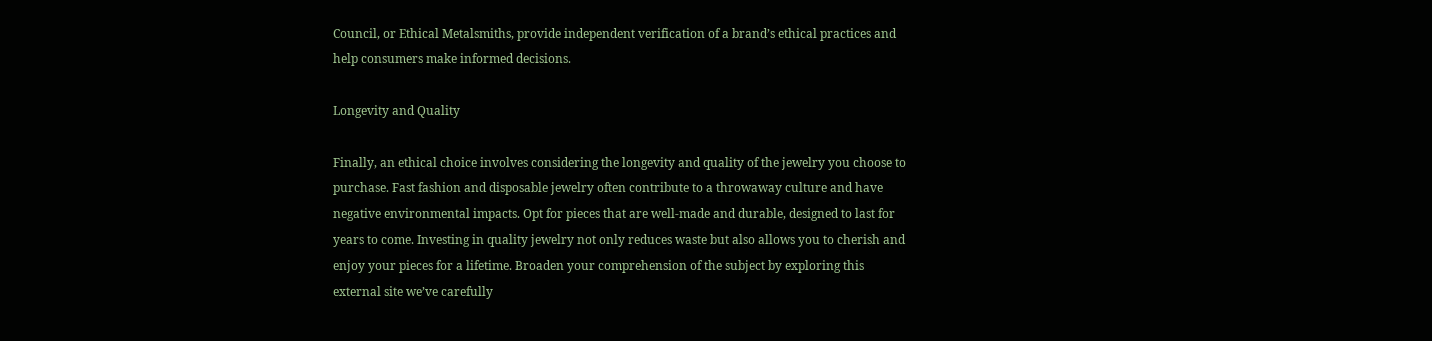Council, or Ethical Metalsmiths, provide independent verification of a brand’s ethical practices and help consumers make informed decisions.

Longevity and Quality

Finally, an ethical choice involves considering the longevity and quality of the jewelry you choose to purchase. Fast fashion and disposable jewelry often contribute to a throwaway culture and have negative environmental impacts. Opt for pieces that are well-made and durable, designed to last for years to come. Investing in quality jewelry not only reduces waste but also allows you to cherish and enjoy your pieces for a lifetime. Broaden your comprehension of the subject by exploring this external site we’ve carefully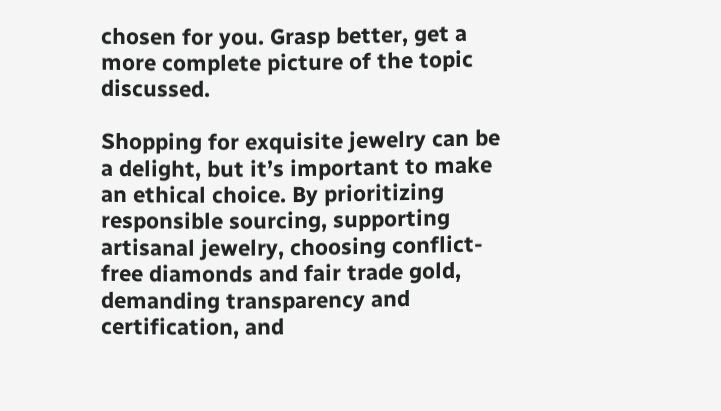chosen for you. Grasp better, get a more complete picture of the topic discussed.

Shopping for exquisite jewelry can be a delight, but it’s important to make an ethical choice. By prioritizing responsible sourcing, supporting artisanal jewelry, choosing conflict-free diamonds and fair trade gold, demanding transparency and certification, and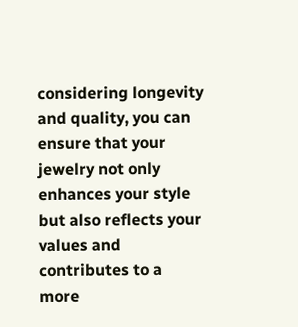considering longevity and quality, you can ensure that your jewelry not only enhances your style but also reflects your values and contributes to a more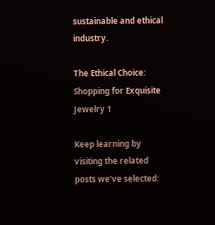sustainable and ethical industry.

The Ethical Choice: Shopping for Exquisite Jewelry 1

Keep learning by visiting the related posts we’ve selected: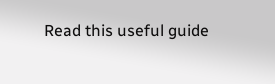Read this useful guide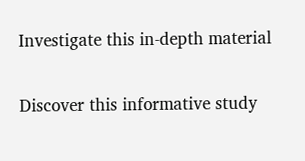Investigate this in-depth material

Discover this informative study